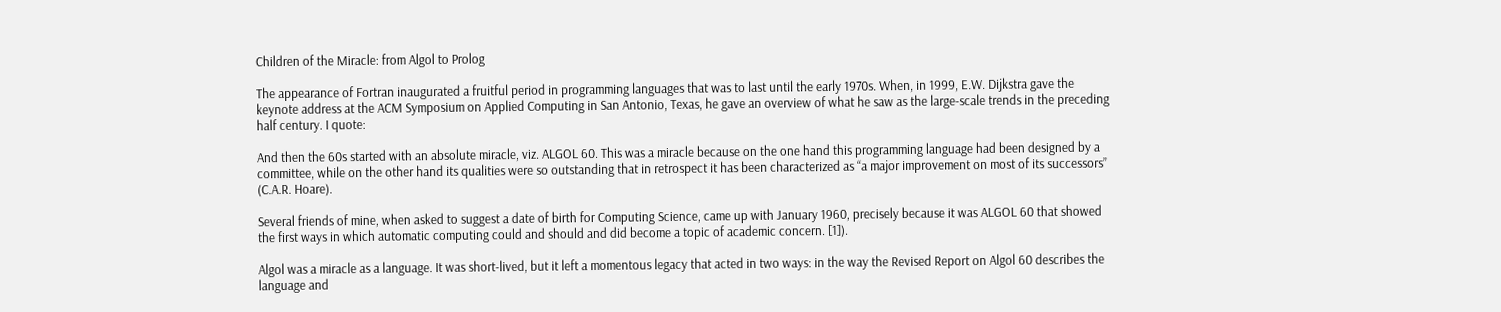Children of the Miracle: from Algol to Prolog

The appearance of Fortran inaugurated a fruitful period in programming languages that was to last until the early 1970s. When, in 1999, E.W. Dijkstra gave the keynote address at the ACM Symposium on Applied Computing in San Antonio, Texas, he gave an overview of what he saw as the large-scale trends in the preceding half century. I quote:

And then the 60s started with an absolute miracle, viz. ALGOL 60. This was a miracle because on the one hand this programming language had been designed by a committee, while on the other hand its qualities were so outstanding that in retrospect it has been characterized as “a major improvement on most of its successors” (C.A.R. Hoare).

Several friends of mine, when asked to suggest a date of birth for Computing Science, came up with January 1960, precisely because it was ALGOL 60 that showed the first ways in which automatic computing could and should and did become a topic of academic concern. [1]).

Algol was a miracle as a language. It was short-lived, but it left a momentous legacy that acted in two ways: in the way the Revised Report on Algol 60 describes the language and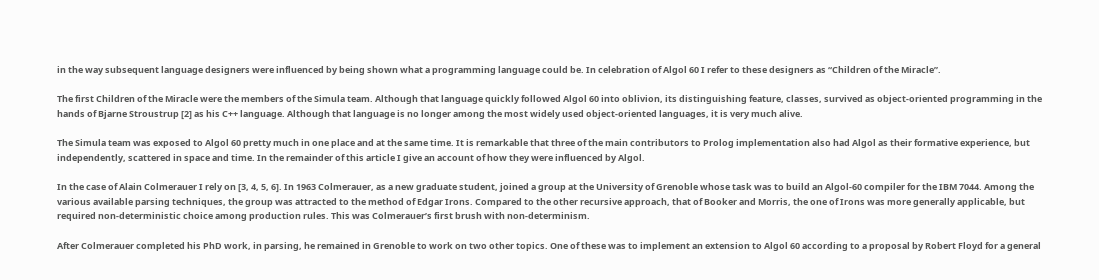in the way subsequent language designers were influenced by being shown what a programming language could be. In celebration of Algol 60 I refer to these designers as “Children of the Miracle”.

The first Children of the Miracle were the members of the Simula team. Although that language quickly followed Algol 60 into oblivion, its distinguishing feature, classes, survived as object-oriented programming in the hands of Bjarne Stroustrup [2] as his C++ language. Although that language is no longer among the most widely used object-oriented languages, it is very much alive.

The Simula team was exposed to Algol 60 pretty much in one place and at the same time. It is remarkable that three of the main contributors to Prolog implementation also had Algol as their formative experience, but independently, scattered in space and time. In the remainder of this article I give an account of how they were influenced by Algol.

In the case of Alain Colmerauer I rely on [3, 4, 5, 6]. In 1963 Colmerauer, as a new graduate student, joined a group at the University of Grenoble whose task was to build an Algol-60 compiler for the IBM 7044. Among the various available parsing techniques, the group was attracted to the method of Edgar Irons. Compared to the other recursive approach, that of Booker and Morris, the one of Irons was more generally applicable, but required non-deterministic choice among production rules. This was Colmerauer’s first brush with non-determinism.

After Colmerauer completed his PhD work, in parsing, he remained in Grenoble to work on two other topics. One of these was to implement an extension to Algol 60 according to a proposal by Robert Floyd for a general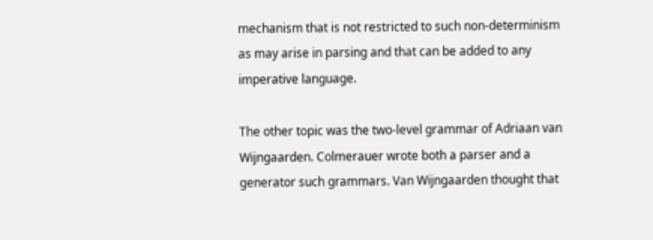mechanism that is not restricted to such non-determinism as may arise in parsing and that can be added to any imperative language.

The other topic was the two-level grammar of Adriaan van Wijngaarden. Colmerauer wrote both a parser and a generator such grammars. Van Wijngaarden thought that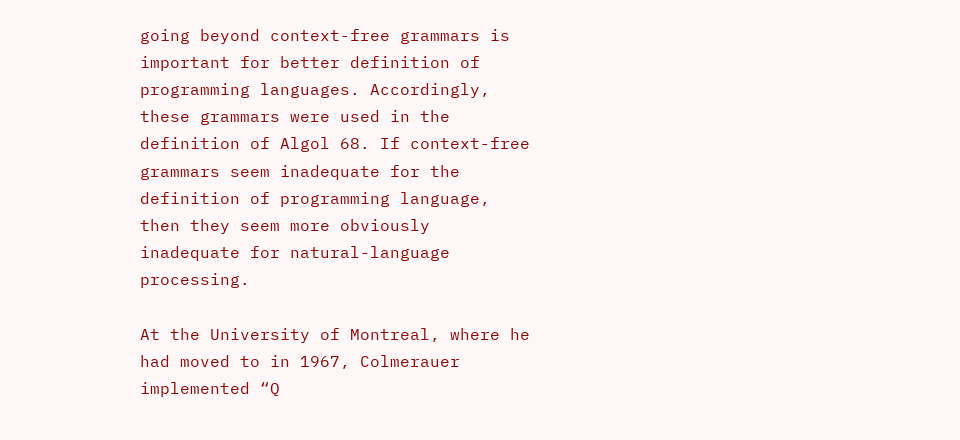going beyond context-free grammars is important for better definition of programming languages. Accordingly, these grammars were used in the definition of Algol 68. If context-free grammars seem inadequate for the definition of programming language, then they seem more obviously inadequate for natural-language processing.

At the University of Montreal, where he had moved to in 1967, Colmerauer implemented “Q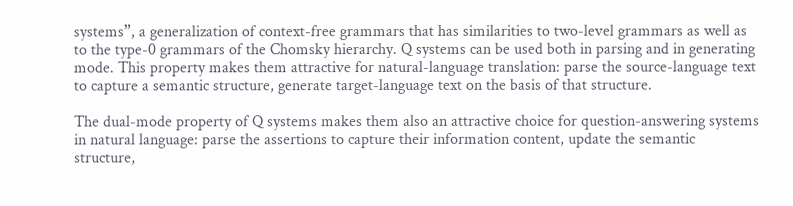systems”, a generalization of context-free grammars that has similarities to two-level grammars as well as to the type-0 grammars of the Chomsky hierarchy. Q systems can be used both in parsing and in generating mode. This property makes them attractive for natural-language translation: parse the source-language text to capture a semantic structure, generate target-language text on the basis of that structure.

The dual-mode property of Q systems makes them also an attractive choice for question-answering systems in natural language: parse the assertions to capture their information content, update the semantic structure,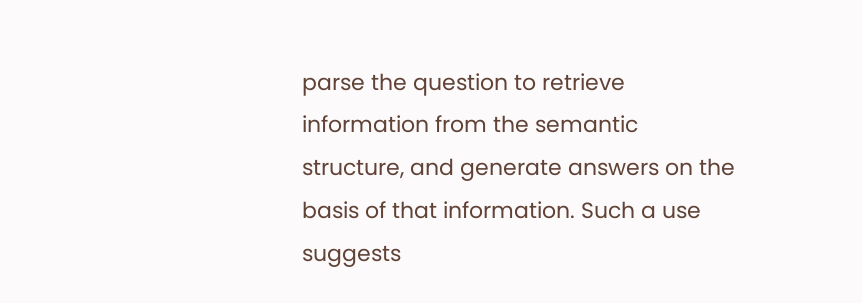parse the question to retrieve information from the semantic structure, and generate answers on the basis of that information. Such a use suggests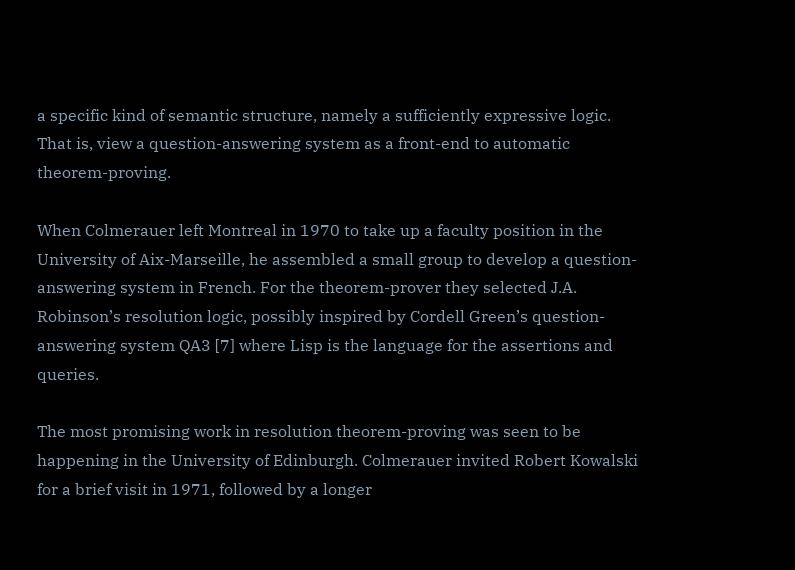a specific kind of semantic structure, namely a sufficiently expressive logic. That is, view a question-answering system as a front-end to automatic theorem-proving.

When Colmerauer left Montreal in 1970 to take up a faculty position in the University of Aix-Marseille, he assembled a small group to develop a question-answering system in French. For the theorem-prover they selected J.A. Robinson’s resolution logic, possibly inspired by Cordell Green’s question-answering system QA3 [7] where Lisp is the language for the assertions and queries.

The most promising work in resolution theorem-proving was seen to be happening in the University of Edinburgh. Colmerauer invited Robert Kowalski for a brief visit in 1971, followed by a longer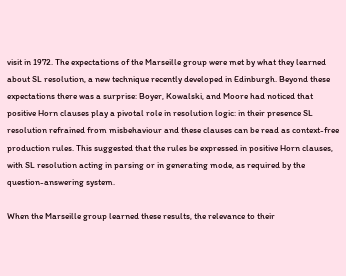visit in 1972. The expectations of the Marseille group were met by what they learned about SL resolution, a new technique recently developed in Edinburgh. Beyond these expectations there was a surprise: Boyer, Kowalski, and Moore had noticed that positive Horn clauses play a pivotal role in resolution logic: in their presence SL resolution refrained from misbehaviour and these clauses can be read as context-free production rules. This suggested that the rules be expressed in positive Horn clauses, with SL resolution acting in parsing or in generating mode, as required by the question-answering system.

When the Marseille group learned these results, the relevance to their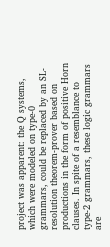project was apparent: the Q systems, which were modeled on type-0 grammars, could be replaced by an SL-resolution theorem-prover based on productions in the form of positive Horn clauses. In spite of a resemblance to type-2 grammars, these logic grammars are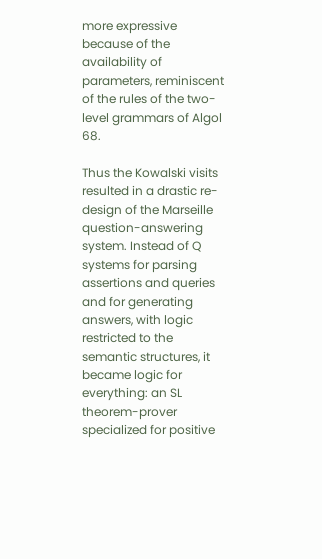more expressive because of the availability of parameters, reminiscent of the rules of the two-level grammars of Algol 68.

Thus the Kowalski visits resulted in a drastic re-design of the Marseille question-answering system. Instead of Q systems for parsing assertions and queries and for generating answers, with logic restricted to the semantic structures, it became logic for everything: an SL theorem-prover specialized for positive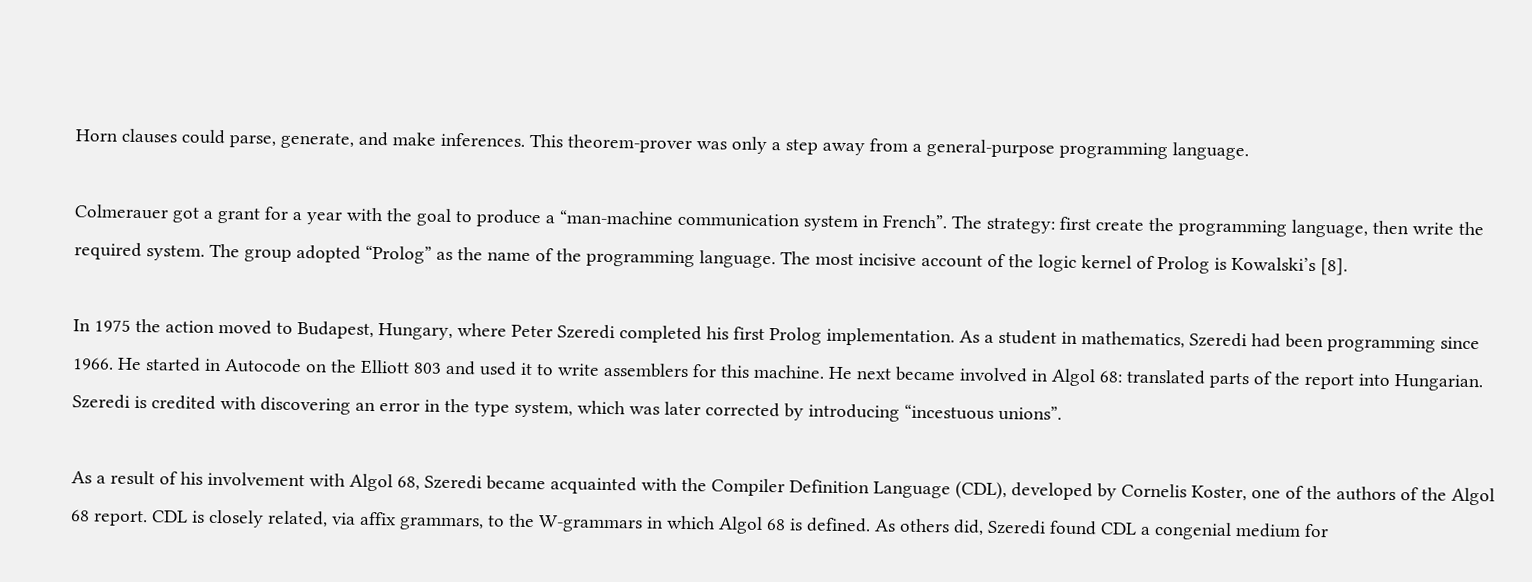Horn clauses could parse, generate, and make inferences. This theorem-prover was only a step away from a general-purpose programming language.

Colmerauer got a grant for a year with the goal to produce a “man-machine communication system in French”. The strategy: first create the programming language, then write the required system. The group adopted “Prolog” as the name of the programming language. The most incisive account of the logic kernel of Prolog is Kowalski’s [8].

In 1975 the action moved to Budapest, Hungary, where Peter Szeredi completed his first Prolog implementation. As a student in mathematics, Szeredi had been programming since 1966. He started in Autocode on the Elliott 803 and used it to write assemblers for this machine. He next became involved in Algol 68: translated parts of the report into Hungarian. Szeredi is credited with discovering an error in the type system, which was later corrected by introducing “incestuous unions”.

As a result of his involvement with Algol 68, Szeredi became acquainted with the Compiler Definition Language (CDL), developed by Cornelis Koster, one of the authors of the Algol 68 report. CDL is closely related, via affix grammars, to the W-grammars in which Algol 68 is defined. As others did, Szeredi found CDL a congenial medium for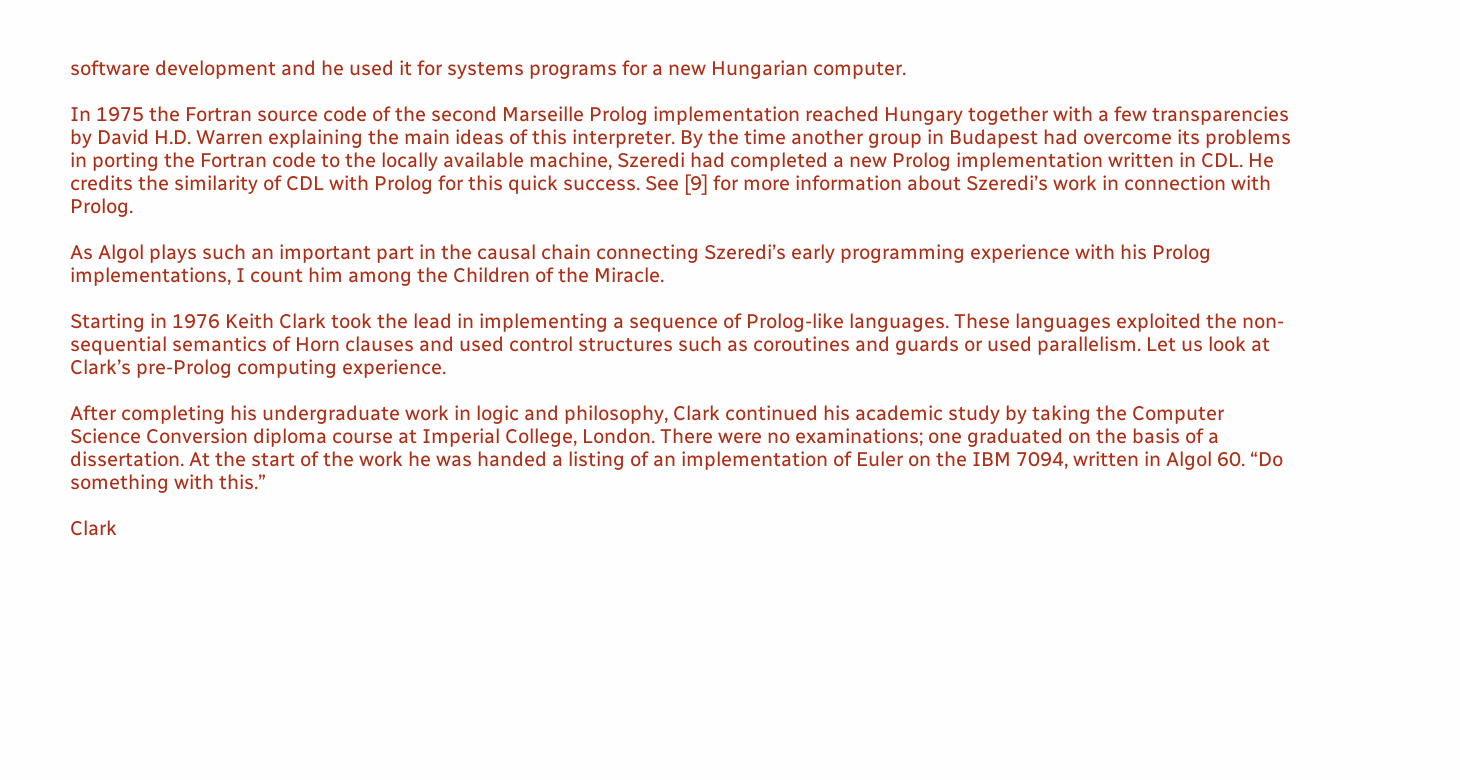software development and he used it for systems programs for a new Hungarian computer.

In 1975 the Fortran source code of the second Marseille Prolog implementation reached Hungary together with a few transparencies by David H.D. Warren explaining the main ideas of this interpreter. By the time another group in Budapest had overcome its problems in porting the Fortran code to the locally available machine, Szeredi had completed a new Prolog implementation written in CDL. He credits the similarity of CDL with Prolog for this quick success. See [9] for more information about Szeredi’s work in connection with Prolog.

As Algol plays such an important part in the causal chain connecting Szeredi’s early programming experience with his Prolog implementations, I count him among the Children of the Miracle.

Starting in 1976 Keith Clark took the lead in implementing a sequence of Prolog-like languages. These languages exploited the non-sequential semantics of Horn clauses and used control structures such as coroutines and guards or used parallelism. Let us look at Clark’s pre-Prolog computing experience.

After completing his undergraduate work in logic and philosophy, Clark continued his academic study by taking the Computer Science Conversion diploma course at Imperial College, London. There were no examinations; one graduated on the basis of a dissertation. At the start of the work he was handed a listing of an implementation of Euler on the IBM 7094, written in Algol 60. “Do something with this.”

Clark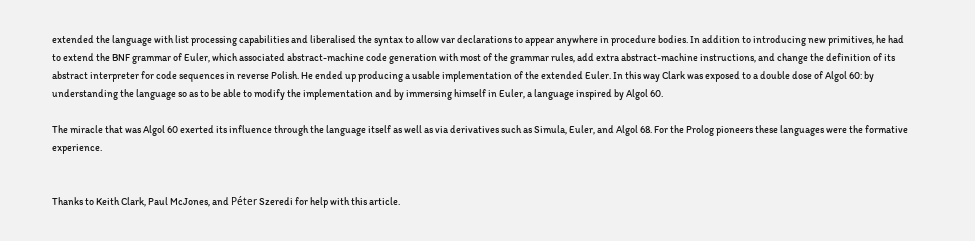extended the language with list processing capabilities and liberalised the syntax to allow var declarations to appear anywhere in procedure bodies. In addition to introducing new primitives, he had to extend the BNF grammar of Euler, which associated abstract-machine code generation with most of the grammar rules, add extra abstract-machine instructions, and change the definition of its abstract interpreter for code sequences in reverse Polish. He ended up producing a usable implementation of the extended Euler. In this way Clark was exposed to a double dose of Algol 60: by understanding the language so as to be able to modify the implementation and by immersing himself in Euler, a language inspired by Algol 60.

The miracle that was Algol 60 exerted its influence through the language itself as well as via derivatives such as Simula, Euler, and Algol 68. For the Prolog pioneers these languages were the formative experience.


Thanks to Keith Clark, Paul McJones, and Péter Szeredi for help with this article.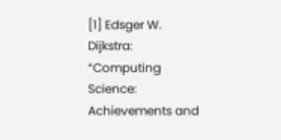[1] Edsger W. Dijkstra: “Computing Science: Achievements and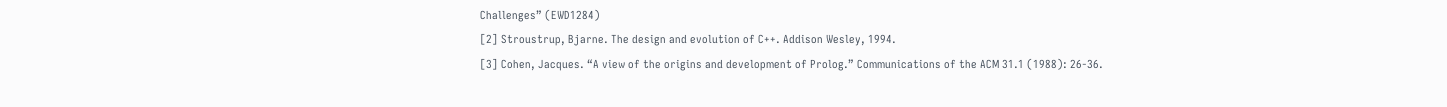Challenges” (EWD1284)
[2] Stroustrup, Bjarne. The design and evolution of C++. Addison Wesley, 1994.
[3] Cohen, Jacques. “A view of the origins and development of Prolog.” Communications of the ACM 31.1 (1988): 26-36.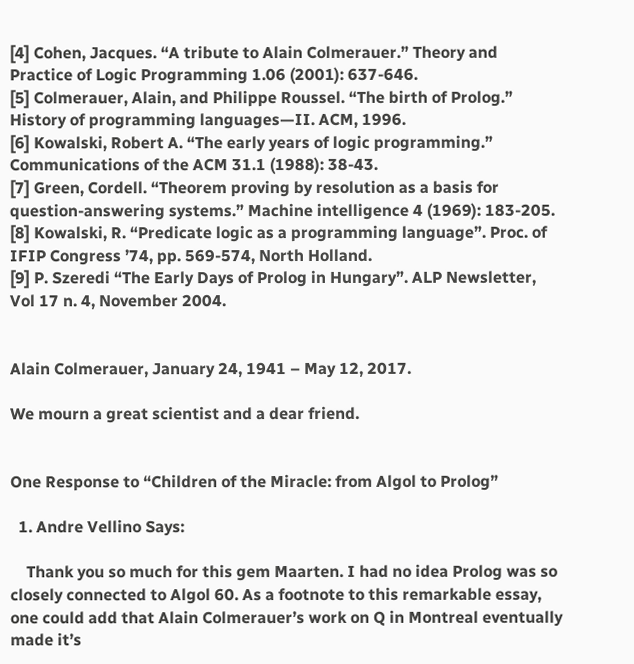[4] Cohen, Jacques. “A tribute to Alain Colmerauer.” Theory and Practice of Logic Programming 1.06 (2001): 637-646.
[5] Colmerauer, Alain, and Philippe Roussel. “The birth of Prolog.” History of programming languages—II. ACM, 1996.
[6] Kowalski, Robert A. “The early years of logic programming.” Communications of the ACM 31.1 (1988): 38-43.
[7] Green, Cordell. “Theorem proving by resolution as a basis for question-answering systems.” Machine intelligence 4 (1969): 183-205.
[8] Kowalski, R. “Predicate logic as a programming language”. Proc. of IFIP Congress ’74, pp. 569-574, North Holland.
[9] P. Szeredi “The Early Days of Prolog in Hungary”. ALP Newsletter, Vol 17 n. 4, November 2004.


Alain Colmerauer, January 24, 1941 – May 12, 2017.

We mourn a great scientist and a dear friend.


One Response to “Children of the Miracle: from Algol to Prolog”

  1. Andre Vellino Says:

    Thank you so much for this gem Maarten. I had no idea Prolog was so closely connected to Algol 60. As a footnote to this remarkable essay, one could add that Alain Colmerauer’s work on Q in Montreal eventually made it’s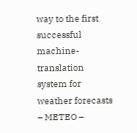way to the first successful machine-translation system for weather forecasts – METEO –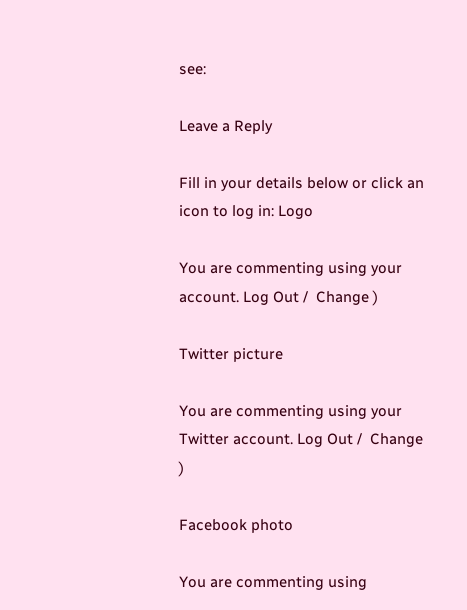see:

Leave a Reply

Fill in your details below or click an icon to log in: Logo

You are commenting using your account. Log Out /  Change )

Twitter picture

You are commenting using your Twitter account. Log Out /  Change )

Facebook photo

You are commenting using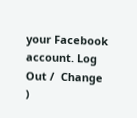your Facebook account. Log Out /  Change )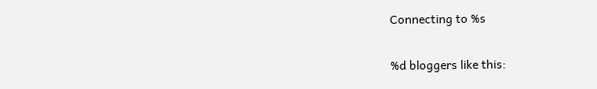Connecting to %s

%d bloggers like this: